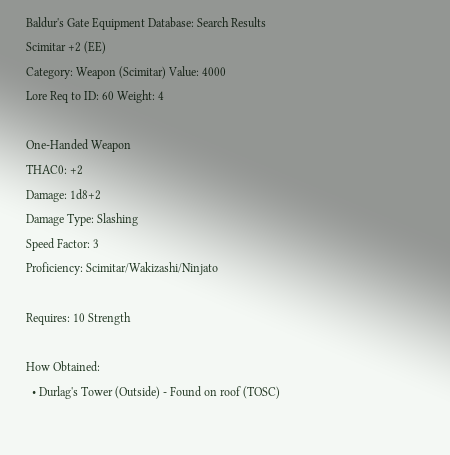Baldur's Gate Equipment Database: Search Results
Scimitar +2 (EE)
Category: Weapon (Scimitar) Value: 4000
Lore Req to ID: 60 Weight: 4

One-Handed Weapon
THAC0: +2
Damage: 1d8+2
Damage Type: Slashing
Speed Factor: 3
Proficiency: Scimitar/Wakizashi/Ninjato

Requires: 10 Strength

How Obtained:
  • Durlag's Tower (Outside) - Found on roof (TOSC)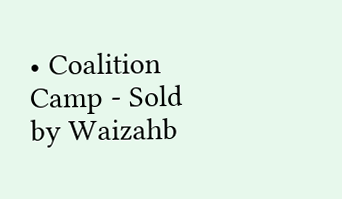• Coalition Camp - Sold by Waizahb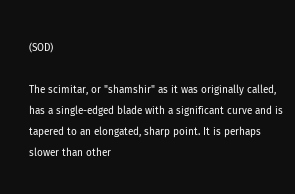(SOD)

The scimitar, or "shamshir" as it was originally called, has a single-edged blade with a significant curve and is tapered to an elongated, sharp point. It is perhaps slower than other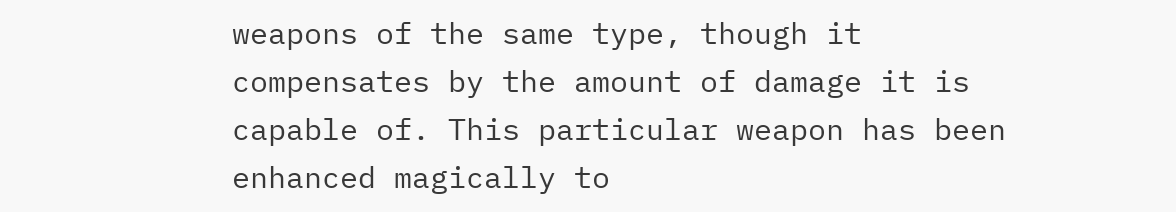weapons of the same type, though it compensates by the amount of damage it is capable of. This particular weapon has been enhanced magically to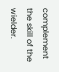complement the skill of the wielder.